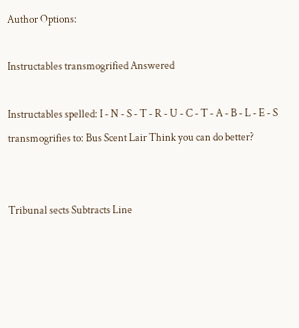Author Options:

Instructables transmogrified Answered

Instructables spelled: I - N - S - T - R - U - C - T - A - B - L - E - S transmogrifies to: Bus Scent Lair Think you can do better?


Tribunal sects Subtracts Line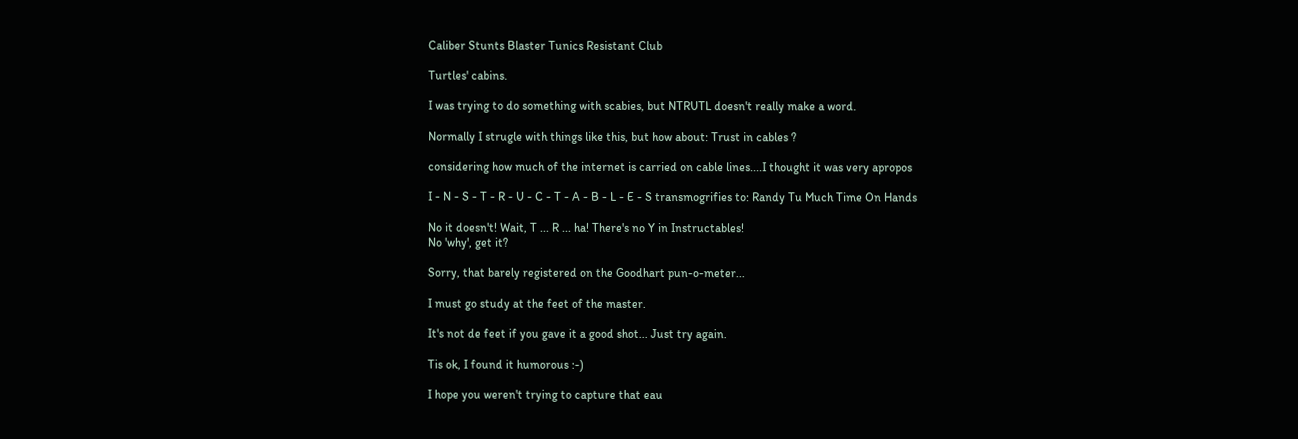Caliber Stunts Blaster Tunics Resistant Club

Turtles' cabins.

I was trying to do something with scabies, but NTRUTL doesn't really make a word.

Normally I strugle with things like this, but how about: Trust in cables ?

considering how much of the internet is carried on cable lines....I thought it was very apropos

I - N - S - T - R - U - C - T - A - B - L - E - S transmogrifies to: Randy Tu Much Time On Hands

No it doesn't! Wait, T ... R ... ha! There's no Y in Instructables!
No 'why', get it?

Sorry, that barely registered on the Goodhart pun-o-meter...

I must go study at the feet of the master.

It's not de feet if you gave it a good shot... Just try again.

Tis ok, I found it humorous :-)

I hope you weren't trying to capture that eau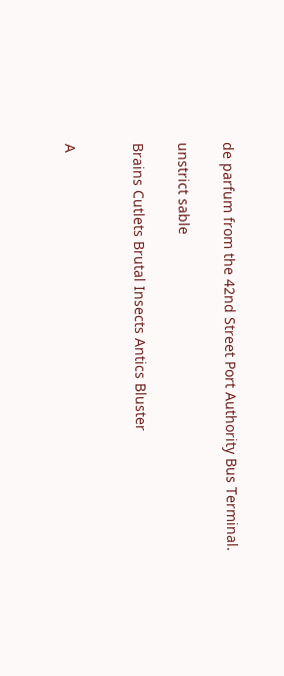de parfum from the 42nd Street Port Authority Bus Terminal.

unstrict sable

Brains Cutlets Brutal Insects Antics Bluster


A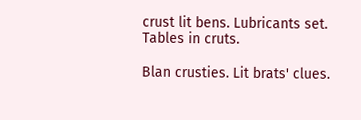crust lit bens. Lubricants set. Tables in cruts.

Blan crusties. Lit brats' clues.